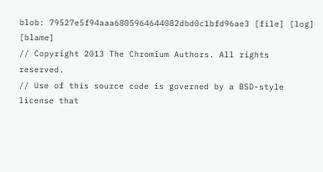blob: 79527e5f94aaa6805964644082dbd0c1bfd96ae3 [file] [log] [blame]
// Copyright 2013 The Chromium Authors. All rights reserved.
// Use of this source code is governed by a BSD-style license that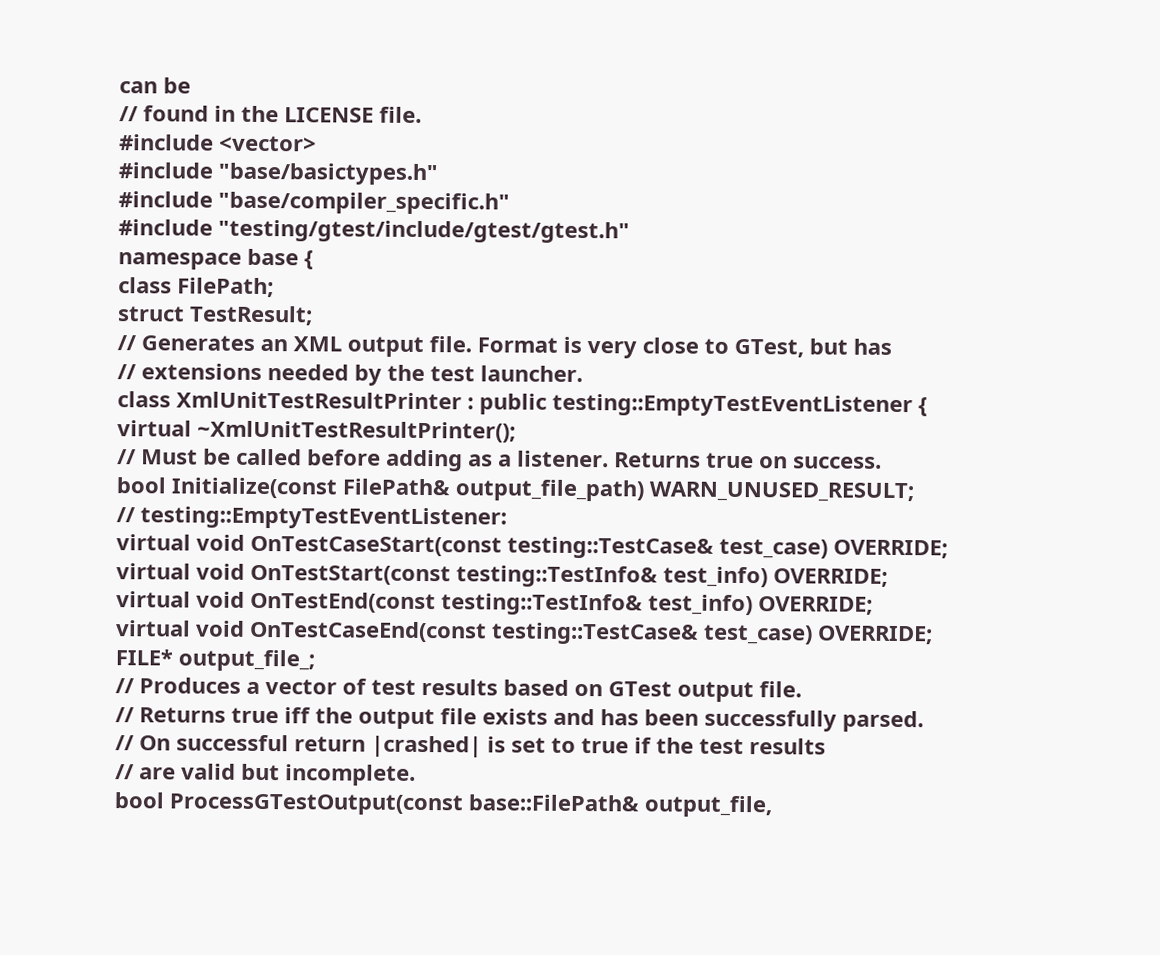can be
// found in the LICENSE file.
#include <vector>
#include "base/basictypes.h"
#include "base/compiler_specific.h"
#include "testing/gtest/include/gtest/gtest.h"
namespace base {
class FilePath;
struct TestResult;
// Generates an XML output file. Format is very close to GTest, but has
// extensions needed by the test launcher.
class XmlUnitTestResultPrinter : public testing::EmptyTestEventListener {
virtual ~XmlUnitTestResultPrinter();
// Must be called before adding as a listener. Returns true on success.
bool Initialize(const FilePath& output_file_path) WARN_UNUSED_RESULT;
// testing::EmptyTestEventListener:
virtual void OnTestCaseStart(const testing::TestCase& test_case) OVERRIDE;
virtual void OnTestStart(const testing::TestInfo& test_info) OVERRIDE;
virtual void OnTestEnd(const testing::TestInfo& test_info) OVERRIDE;
virtual void OnTestCaseEnd(const testing::TestCase& test_case) OVERRIDE;
FILE* output_file_;
// Produces a vector of test results based on GTest output file.
// Returns true iff the output file exists and has been successfully parsed.
// On successful return |crashed| is set to true if the test results
// are valid but incomplete.
bool ProcessGTestOutput(const base::FilePath& output_file,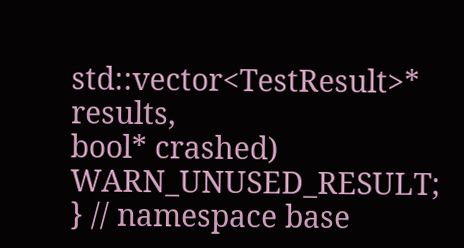std::vector<TestResult>* results,
bool* crashed) WARN_UNUSED_RESULT;
} // namespace base